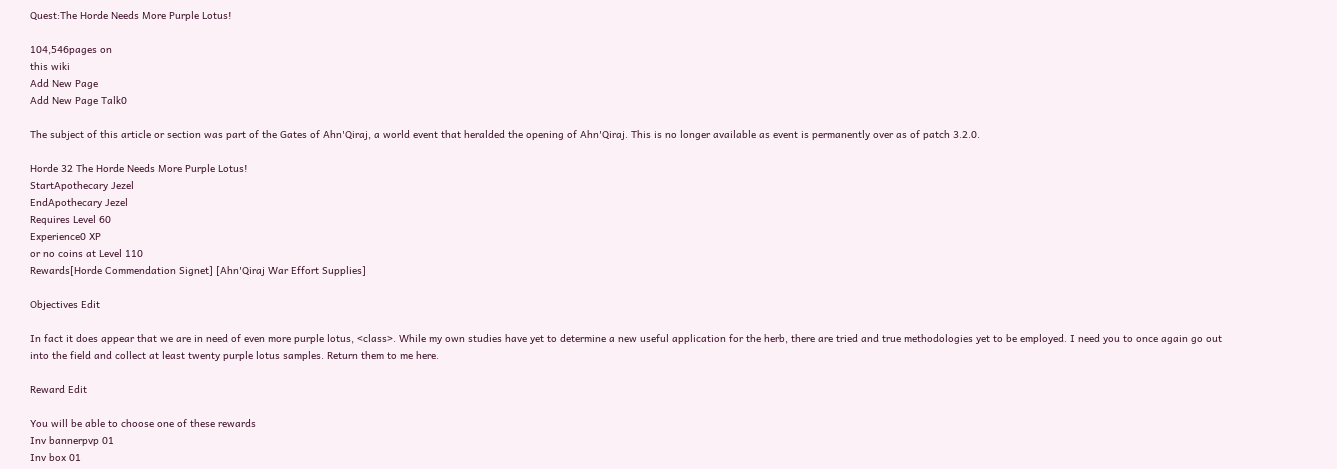Quest:The Horde Needs More Purple Lotus!

104,546pages on
this wiki
Add New Page
Add New Page Talk0

The subject of this article or section was part of the Gates of Ahn'Qiraj, a world event that heralded the opening of Ahn'Qiraj. This is no longer available as event is permanently over as of patch 3.2.0.

Horde 32 The Horde Needs More Purple Lotus!
StartApothecary Jezel
EndApothecary Jezel
Requires Level 60
Experience0 XP
or no coins at Level 110
Rewards[Horde Commendation Signet] [Ahn'Qiraj War Effort Supplies]

Objectives Edit

In fact it does appear that we are in need of even more purple lotus, <class>. While my own studies have yet to determine a new useful application for the herb, there are tried and true methodologies yet to be employed. I need you to once again go out into the field and collect at least twenty purple lotus samples. Return them to me here.

Reward Edit

You will be able to choose one of these rewards
Inv bannerpvp 01
Inv box 01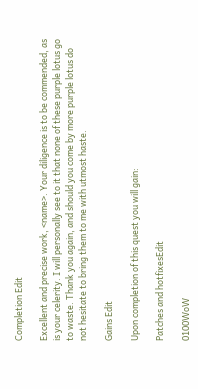Completion Edit

Excellent and precise work, <name>. Your diligence is to be commended, as is your celerity. I will personally see to it that none of these purple lotus go to waste. Thank you again, and should you come by more purple lotus do not hesitate to bring them to me with utmost haste.

Gains Edit

Upon completion of this quest you will gain:

Patches and hotfixesEdit

0100WoW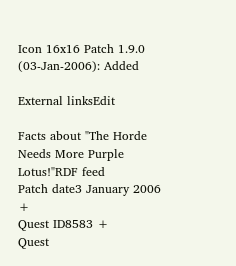Icon 16x16 Patch 1.9.0 (03-Jan-2006): Added

External linksEdit

Facts about "The Horde Needs More Purple Lotus!"RDF feed
Patch date3 January 2006 +
Quest ID8583 +
Quest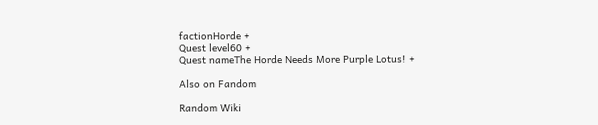factionHorde +
Quest level60 +
Quest nameThe Horde Needs More Purple Lotus! +

Also on Fandom

Random Wiki